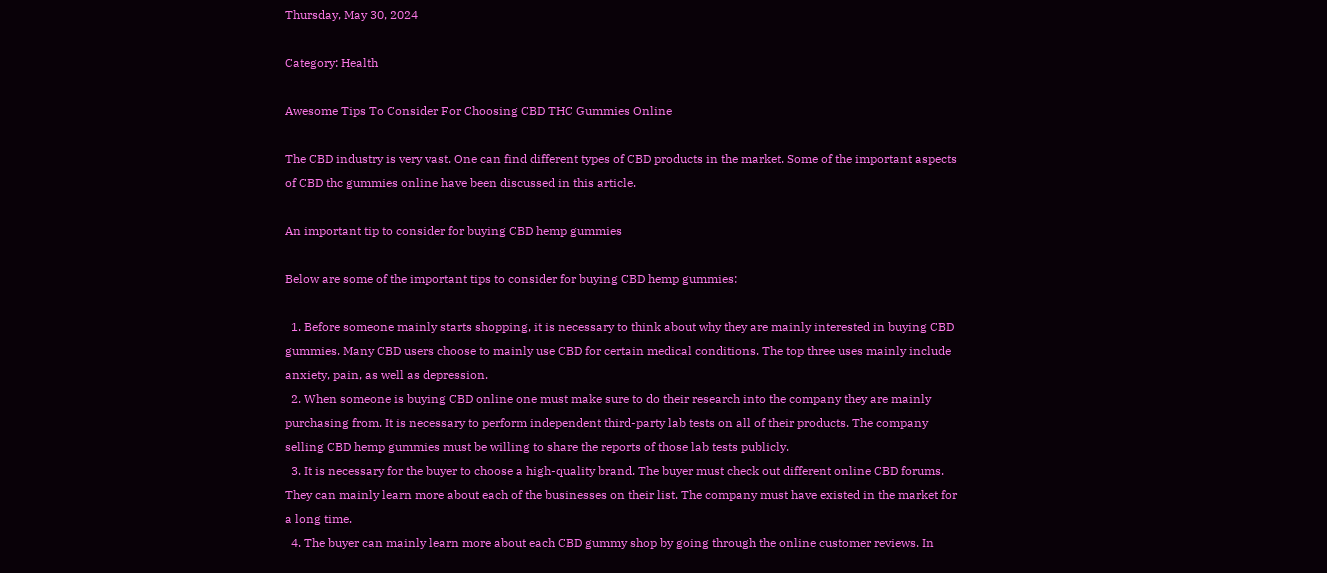Thursday, May 30, 2024

Category: Health

Awesome Tips To Consider For Choosing CBD THC Gummies Online

The CBD industry is very vast. One can find different types of CBD products in the market. Some of the important aspects of CBD thc gummies online have been discussed in this article.

An important tip to consider for buying CBD hemp gummies

Below are some of the important tips to consider for buying CBD hemp gummies:

  1. Before someone mainly starts shopping, it is necessary to think about why they are mainly interested in buying CBD gummies. Many CBD users choose to mainly use CBD for certain medical conditions. The top three uses mainly include anxiety, pain, as well as depression.
  2. When someone is buying CBD online one must make sure to do their research into the company they are mainly purchasing from. It is necessary to perform independent third-party lab tests on all of their products. The company selling CBD hemp gummies must be willing to share the reports of those lab tests publicly.
  3. It is necessary for the buyer to choose a high-quality brand. The buyer must check out different online CBD forums. They can mainly learn more about each of the businesses on their list. The company must have existed in the market for a long time.
  4. The buyer can mainly learn more about each CBD gummy shop by going through the online customer reviews. In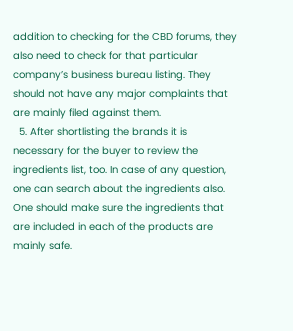addition to checking for the CBD forums, they also need to check for that particular company’s business bureau listing. They should not have any major complaints that are mainly filed against them.
  5. After shortlisting the brands it is necessary for the buyer to review the ingredients list, too. In case of any question, one can search about the ingredients also. One should make sure the ingredients that are included in each of the products are mainly safe.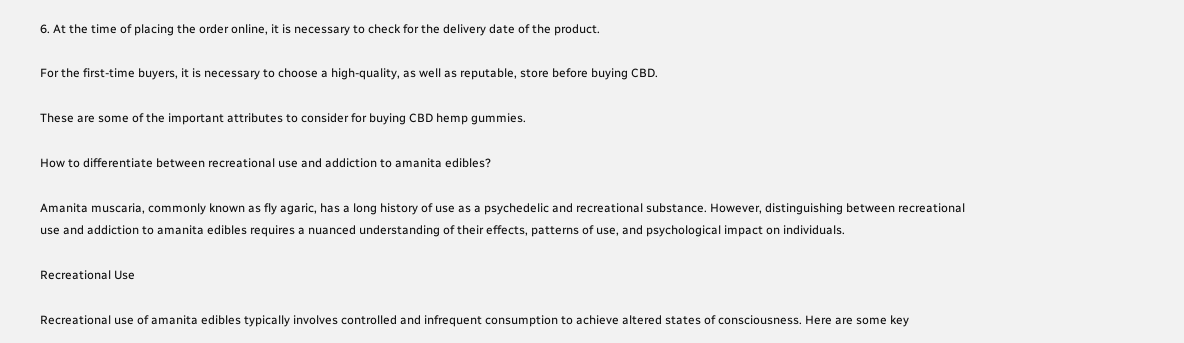6. At the time of placing the order online, it is necessary to check for the delivery date of the product.

For the first-time buyers, it is necessary to choose a high-quality, as well as reputable, store before buying CBD.

These are some of the important attributes to consider for buying CBD hemp gummies.

How to differentiate between recreational use and addiction to amanita edibles?

Amanita muscaria, commonly known as fly agaric, has a long history of use as a psychedelic and recreational substance. However, distinguishing between recreational use and addiction to amanita edibles requires a nuanced understanding of their effects, patterns of use, and psychological impact on individuals.

Recreational Use

Recreational use of amanita edibles typically involves controlled and infrequent consumption to achieve altered states of consciousness. Here are some key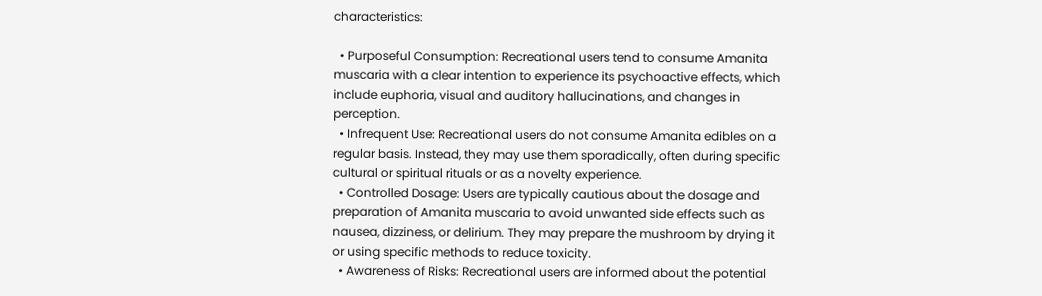characteristics:

  • Purposeful Consumption: Recreational users tend to consume Amanita muscaria with a clear intention to experience its psychoactive effects, which include euphoria, visual and auditory hallucinations, and changes in perception.
  • Infrequent Use: Recreational users do not consume Amanita edibles on a regular basis. Instead, they may use them sporadically, often during specific cultural or spiritual rituals or as a novelty experience.
  • Controlled Dosage: Users are typically cautious about the dosage and preparation of Amanita muscaria to avoid unwanted side effects such as nausea, dizziness, or delirium. They may prepare the mushroom by drying it or using specific methods to reduce toxicity.
  • Awareness of Risks: Recreational users are informed about the potential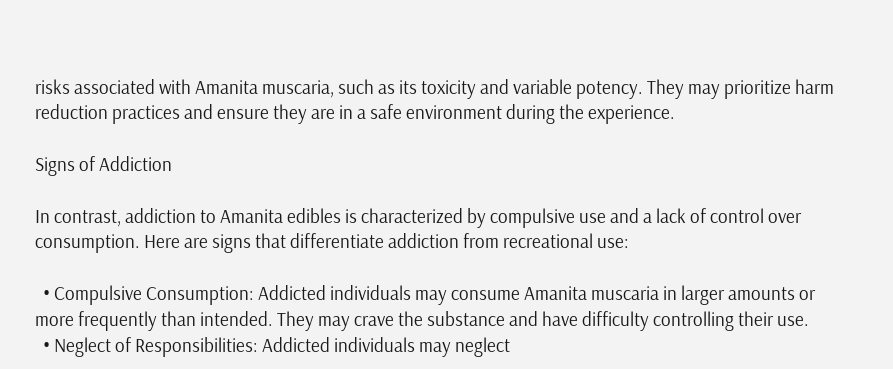risks associated with Amanita muscaria, such as its toxicity and variable potency. They may prioritize harm reduction practices and ensure they are in a safe environment during the experience.

Signs of Addiction

In contrast, addiction to Amanita edibles is characterized by compulsive use and a lack of control over consumption. Here are signs that differentiate addiction from recreational use:

  • Compulsive Consumption: Addicted individuals may consume Amanita muscaria in larger amounts or more frequently than intended. They may crave the substance and have difficulty controlling their use.
  • Neglect of Responsibilities: Addicted individuals may neglect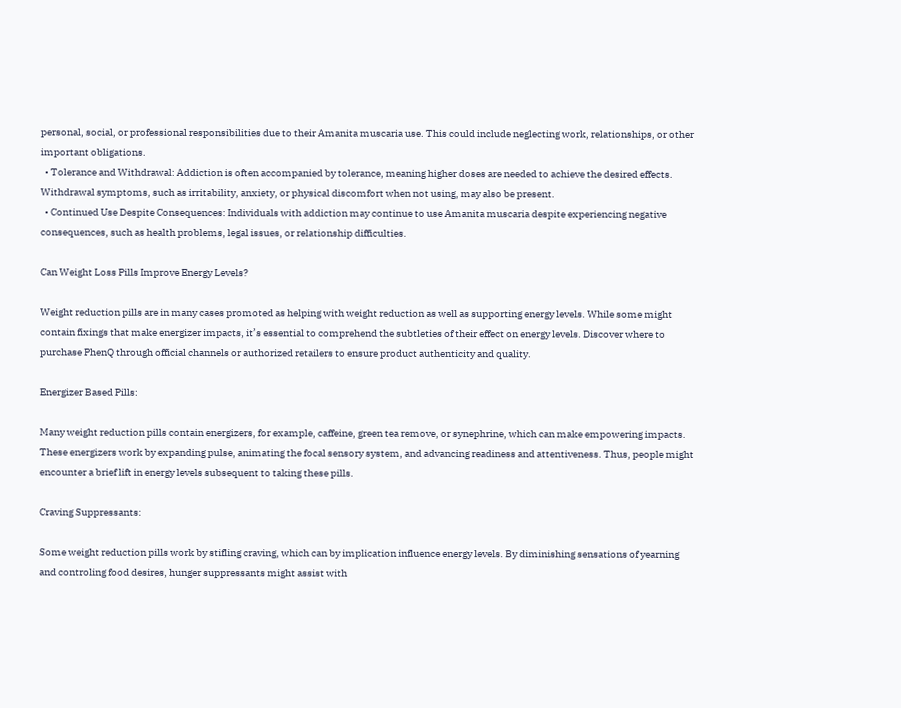personal, social, or professional responsibilities due to their Amanita muscaria use. This could include neglecting work, relationships, or other important obligations.
  • Tolerance and Withdrawal: Addiction is often accompanied by tolerance, meaning higher doses are needed to achieve the desired effects. Withdrawal symptoms, such as irritability, anxiety, or physical discomfort when not using, may also be present.
  • Continued Use Despite Consequences: Individuals with addiction may continue to use Amanita muscaria despite experiencing negative consequences, such as health problems, legal issues, or relationship difficulties.

Can Weight Loss Pills Improve Energy Levels?

Weight reduction pills are in many cases promoted as helping with weight reduction as well as supporting energy levels. While some might contain fixings that make energizer impacts, it’s essential to comprehend the subtleties of their effect on energy levels. Discover where to purchase PhenQ through official channels or authorized retailers to ensure product authenticity and quality.

Energizer Based Pills:

Many weight reduction pills contain energizers, for example, caffeine, green tea remove, or synephrine, which can make empowering impacts. These energizers work by expanding pulse, animating the focal sensory system, and advancing readiness and attentiveness. Thus, people might encounter a brief lift in energy levels subsequent to taking these pills.

Craving Suppressants:

Some weight reduction pills work by stifling craving, which can by implication influence energy levels. By diminishing sensations of yearning and controling food desires, hunger suppressants might assist with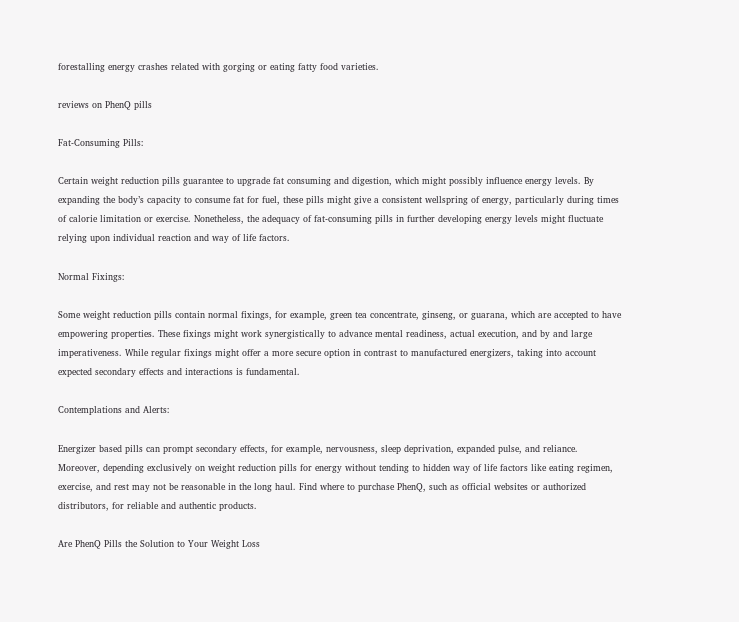forestalling energy crashes related with gorging or eating fatty food varieties.

reviews on PhenQ pills

Fat-Consuming Pills:

Certain weight reduction pills guarantee to upgrade fat consuming and digestion, which might possibly influence energy levels. By expanding the body’s capacity to consume fat for fuel, these pills might give a consistent wellspring of energy, particularly during times of calorie limitation or exercise. Nonetheless, the adequacy of fat-consuming pills in further developing energy levels might fluctuate relying upon individual reaction and way of life factors.

Normal Fixings:

Some weight reduction pills contain normal fixings, for example, green tea concentrate, ginseng, or guarana, which are accepted to have empowering properties. These fixings might work synergistically to advance mental readiness, actual execution, and by and large imperativeness. While regular fixings might offer a more secure option in contrast to manufactured energizers, taking into account expected secondary effects and interactions is fundamental.

Contemplations and Alerts:

Energizer based pills can prompt secondary effects, for example, nervousness, sleep deprivation, expanded pulse, and reliance. Moreover, depending exclusively on weight reduction pills for energy without tending to hidden way of life factors like eating regimen, exercise, and rest may not be reasonable in the long haul. Find where to purchase PhenQ, such as official websites or authorized distributors, for reliable and authentic products.

Are PhenQ Pills the Solution to Your Weight Loss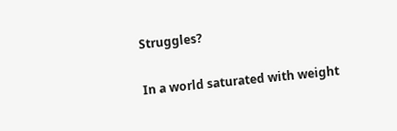Struggles?

In a world saturated with weight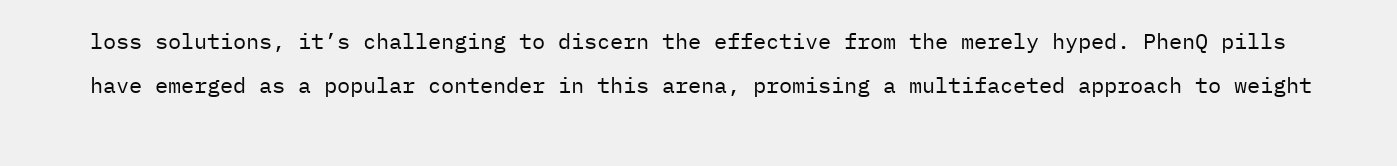loss solutions, it’s challenging to discern the effective from the merely hyped. PhenQ pills have emerged as a popular contender in this arena, promising a multifaceted approach to weight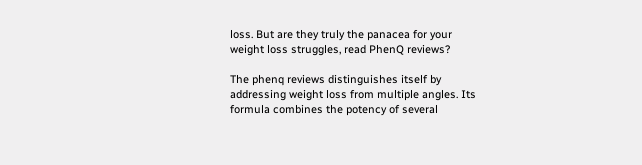loss. But are they truly the panacea for your weight loss struggles, read PhenQ reviews?

The phenq reviews distinguishes itself by addressing weight loss from multiple angles. Its formula combines the potency of several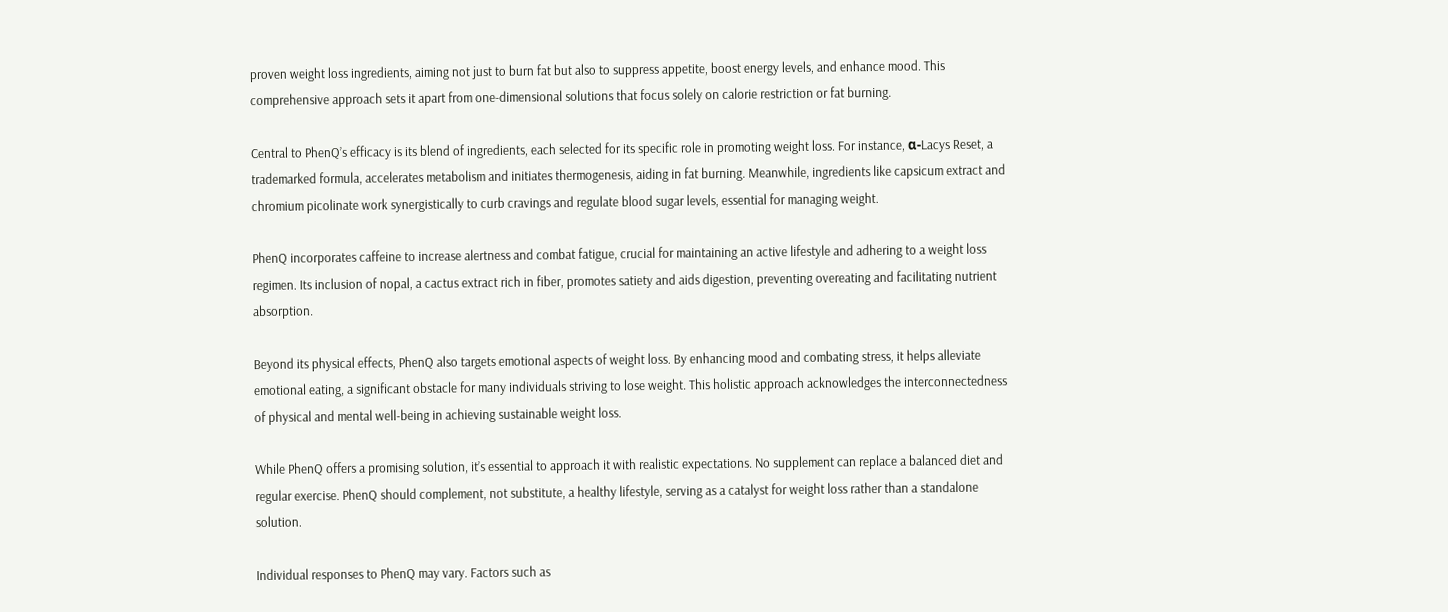proven weight loss ingredients, aiming not just to burn fat but also to suppress appetite, boost energy levels, and enhance mood. This comprehensive approach sets it apart from one-dimensional solutions that focus solely on calorie restriction or fat burning.

Central to PhenQ’s efficacy is its blend of ingredients, each selected for its specific role in promoting weight loss. For instance, α-Lacys Reset, a trademarked formula, accelerates metabolism and initiates thermogenesis, aiding in fat burning. Meanwhile, ingredients like capsicum extract and chromium picolinate work synergistically to curb cravings and regulate blood sugar levels, essential for managing weight.

PhenQ incorporates caffeine to increase alertness and combat fatigue, crucial for maintaining an active lifestyle and adhering to a weight loss regimen. Its inclusion of nopal, a cactus extract rich in fiber, promotes satiety and aids digestion, preventing overeating and facilitating nutrient absorption.

Beyond its physical effects, PhenQ also targets emotional aspects of weight loss. By enhancing mood and combating stress, it helps alleviate emotional eating, a significant obstacle for many individuals striving to lose weight. This holistic approach acknowledges the interconnectedness of physical and mental well-being in achieving sustainable weight loss.

While PhenQ offers a promising solution, it’s essential to approach it with realistic expectations. No supplement can replace a balanced diet and regular exercise. PhenQ should complement, not substitute, a healthy lifestyle, serving as a catalyst for weight loss rather than a standalone solution.

Individual responses to PhenQ may vary. Factors such as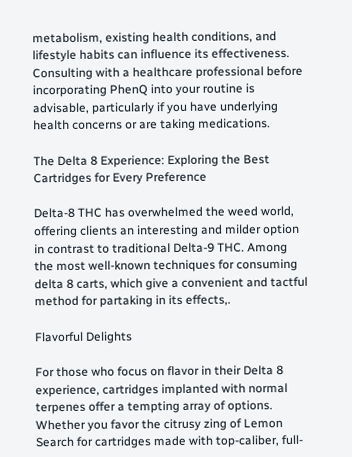metabolism, existing health conditions, and lifestyle habits can influence its effectiveness. Consulting with a healthcare professional before incorporating PhenQ into your routine is advisable, particularly if you have underlying health concerns or are taking medications.

The Delta 8 Experience: Exploring the Best Cartridges for Every Preference

Delta-8 THC has overwhelmed the weed world, offering clients an interesting and milder option in contrast to traditional Delta-9 THC. Among the most well-known techniques for consuming delta 8 carts, which give a convenient and tactful method for partaking in its effects,.

Flavorful Delights

For those who focus on flavor in their Delta 8 experience, cartridges implanted with normal terpenes offer a tempting array of options. Whether you favor the citrusy zing of Lemon Search for cartridges made with top-caliber, full-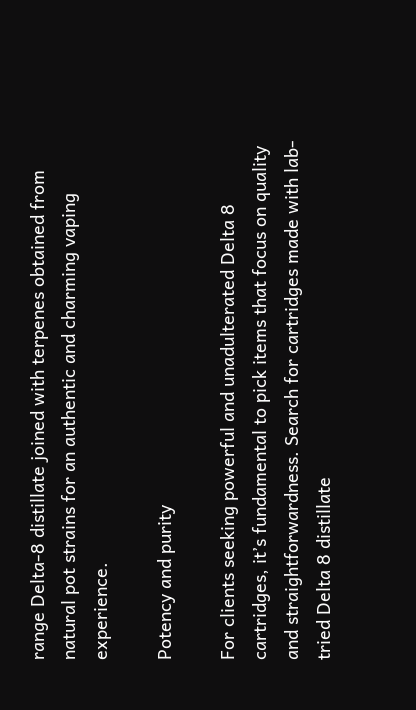range Delta-8 distillate joined with terpenes obtained from natural pot strains for an authentic and charming vaping experience.

Potency and purity

For clients seeking powerful and unadulterated Delta 8 cartridges, it’s fundamental to pick items that focus on quality and straightforwardness. Search for cartridges made with lab-tried Delta 8 distillate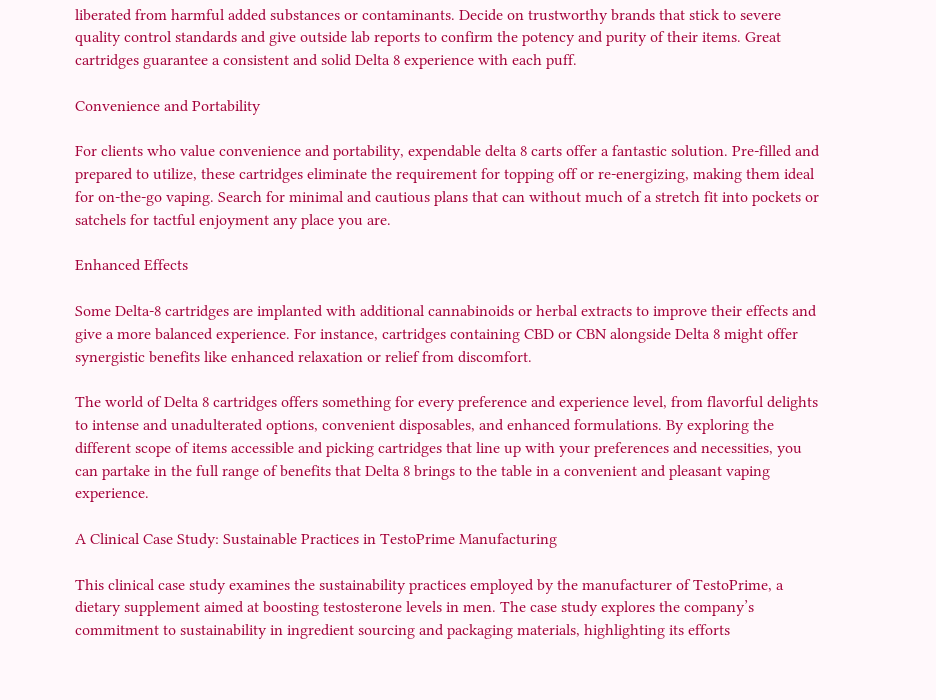liberated from harmful added substances or contaminants. Decide on trustworthy brands that stick to severe quality control standards and give outside lab reports to confirm the potency and purity of their items. Great cartridges guarantee a consistent and solid Delta 8 experience with each puff.

Convenience and Portability

For clients who value convenience and portability, expendable delta 8 carts offer a fantastic solution. Pre-filled and prepared to utilize, these cartridges eliminate the requirement for topping off or re-energizing, making them ideal for on-the-go vaping. Search for minimal and cautious plans that can without much of a stretch fit into pockets or satchels for tactful enjoyment any place you are.

Enhanced Effects

Some Delta-8 cartridges are implanted with additional cannabinoids or herbal extracts to improve their effects and give a more balanced experience. For instance, cartridges containing CBD or CBN alongside Delta 8 might offer synergistic benefits like enhanced relaxation or relief from discomfort.

The world of Delta 8 cartridges offers something for every preference and experience level, from flavorful delights to intense and unadulterated options, convenient disposables, and enhanced formulations. By exploring the different scope of items accessible and picking cartridges that line up with your preferences and necessities, you can partake in the full range of benefits that Delta 8 brings to the table in a convenient and pleasant vaping experience.

A Clinical Case Study: Sustainable Practices in TestoPrime Manufacturing

This clinical case study examines the sustainability practices employed by the manufacturer of TestoPrime, a dietary supplement aimed at boosting testosterone levels in men. The case study explores the company’s commitment to sustainability in ingredient sourcing and packaging materials, highlighting its efforts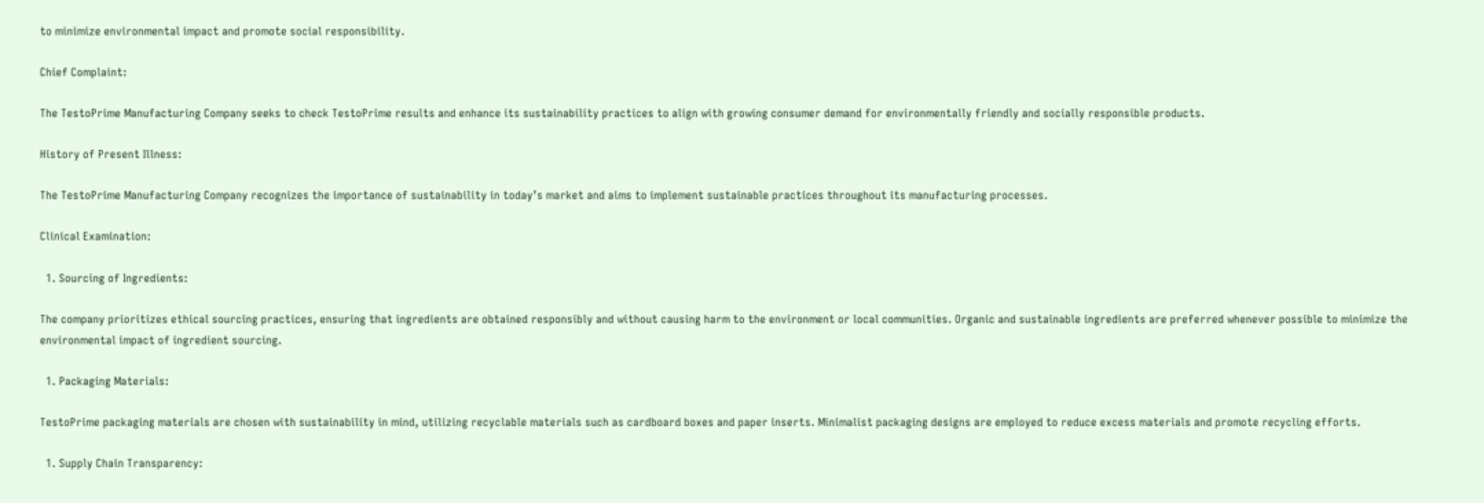to minimize environmental impact and promote social responsibility.

Chief Complaint:

The TestoPrime Manufacturing Company seeks to check TestoPrime results and enhance its sustainability practices to align with growing consumer demand for environmentally friendly and socially responsible products.

History of Present Illness:

The TestoPrime Manufacturing Company recognizes the importance of sustainability in today’s market and aims to implement sustainable practices throughout its manufacturing processes.

Clinical Examination:

  1. Sourcing of Ingredients:

The company prioritizes ethical sourcing practices, ensuring that ingredients are obtained responsibly and without causing harm to the environment or local communities. Organic and sustainable ingredients are preferred whenever possible to minimize the environmental impact of ingredient sourcing.

  1. Packaging Materials:

TestoPrime packaging materials are chosen with sustainability in mind, utilizing recyclable materials such as cardboard boxes and paper inserts. Minimalist packaging designs are employed to reduce excess materials and promote recycling efforts.

  1. Supply Chain Transparency: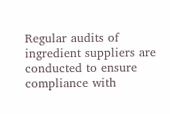Regular audits of ingredient suppliers are conducted to ensure compliance with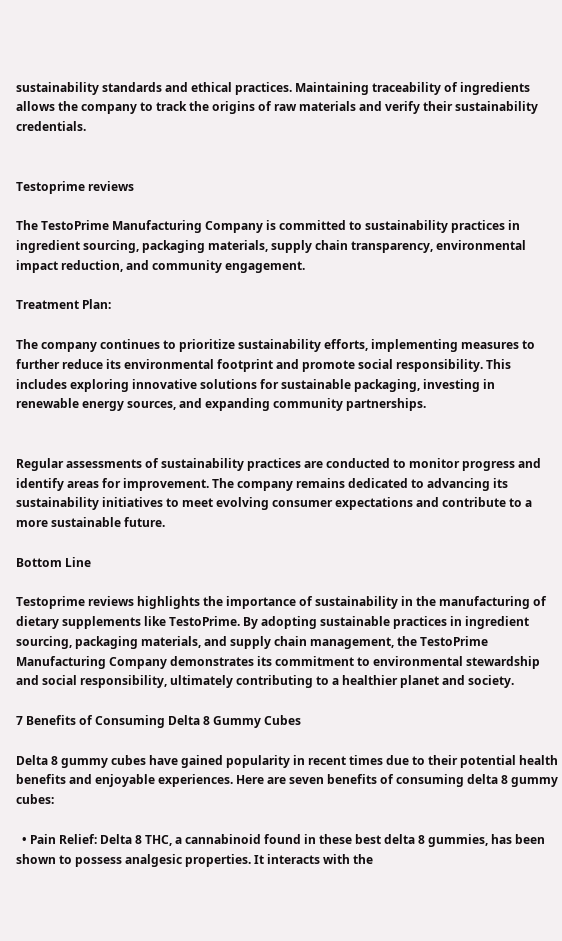sustainability standards and ethical practices. Maintaining traceability of ingredients allows the company to track the origins of raw materials and verify their sustainability credentials.


Testoprime reviews

The TestoPrime Manufacturing Company is committed to sustainability practices in ingredient sourcing, packaging materials, supply chain transparency, environmental impact reduction, and community engagement.

Treatment Plan:

The company continues to prioritize sustainability efforts, implementing measures to further reduce its environmental footprint and promote social responsibility. This includes exploring innovative solutions for sustainable packaging, investing in renewable energy sources, and expanding community partnerships.


Regular assessments of sustainability practices are conducted to monitor progress and identify areas for improvement. The company remains dedicated to advancing its sustainability initiatives to meet evolving consumer expectations and contribute to a more sustainable future.

Bottom Line

Testoprime reviews highlights the importance of sustainability in the manufacturing of dietary supplements like TestoPrime. By adopting sustainable practices in ingredient sourcing, packaging materials, and supply chain management, the TestoPrime Manufacturing Company demonstrates its commitment to environmental stewardship and social responsibility, ultimately contributing to a healthier planet and society.

7 Benefits of Consuming Delta 8 Gummy Cubes

Delta 8 gummy cubes have gained popularity in recent times due to their potential health benefits and enjoyable experiences. Here are seven benefits of consuming delta 8 gummy cubes:

  • Pain Relief: Delta 8 THC, a cannabinoid found in these best delta 8 gummies, has been shown to possess analgesic properties. It interacts with the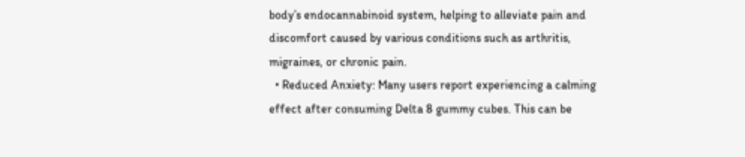body’s endocannabinoid system, helping to alleviate pain and discomfort caused by various conditions such as arthritis, migraines, or chronic pain.
  • Reduced Anxiety: Many users report experiencing a calming effect after consuming Delta 8 gummy cubes. This can be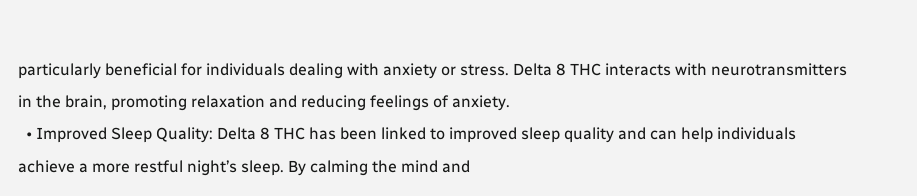particularly beneficial for individuals dealing with anxiety or stress. Delta 8 THC interacts with neurotransmitters in the brain, promoting relaxation and reducing feelings of anxiety.
  • Improved Sleep Quality: Delta 8 THC has been linked to improved sleep quality and can help individuals achieve a more restful night’s sleep. By calming the mind and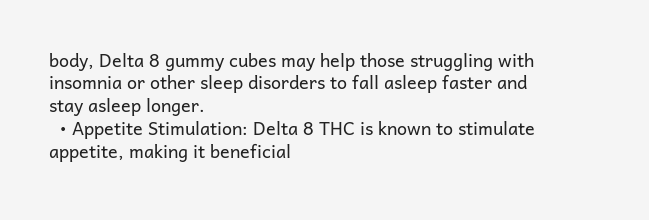body, Delta 8 gummy cubes may help those struggling with insomnia or other sleep disorders to fall asleep faster and stay asleep longer.
  • Appetite Stimulation: Delta 8 THC is known to stimulate appetite, making it beneficial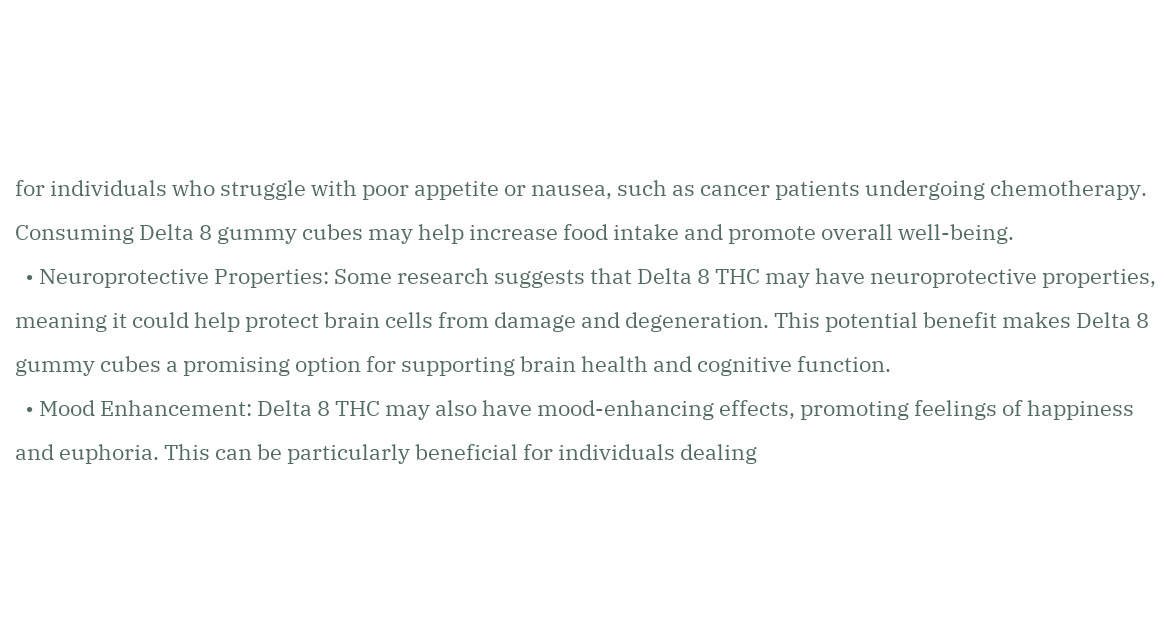for individuals who struggle with poor appetite or nausea, such as cancer patients undergoing chemotherapy. Consuming Delta 8 gummy cubes may help increase food intake and promote overall well-being.
  • Neuroprotective Properties: Some research suggests that Delta 8 THC may have neuroprotective properties, meaning it could help protect brain cells from damage and degeneration. This potential benefit makes Delta 8 gummy cubes a promising option for supporting brain health and cognitive function.
  • Mood Enhancement: Delta 8 THC may also have mood-enhancing effects, promoting feelings of happiness and euphoria. This can be particularly beneficial for individuals dealing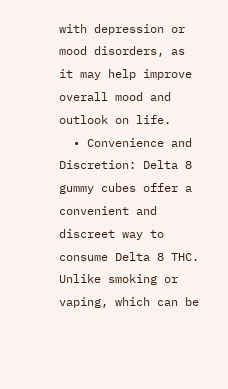with depression or mood disorders, as it may help improve overall mood and outlook on life.
  • Convenience and Discretion: Delta 8 gummy cubes offer a convenient and discreet way to consume Delta 8 THC. Unlike smoking or vaping, which can be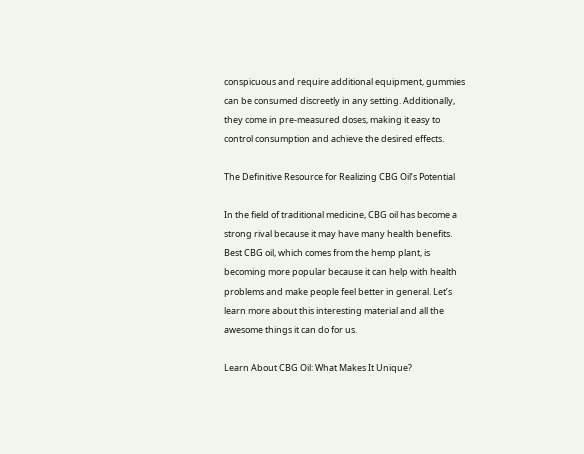conspicuous and require additional equipment, gummies can be consumed discreetly in any setting. Additionally, they come in pre-measured doses, making it easy to control consumption and achieve the desired effects.

The Definitive Resource for Realizing CBG Oil’s Potential

In the field of traditional medicine, CBG oil has become a strong rival because it may have many health benefits. Best CBG oil, which comes from the hemp plant, is becoming more popular because it can help with health problems and make people feel better in general. Let’s learn more about this interesting material and all the awesome things it can do for us.

Learn About CBG Oil: What Makes It Unique?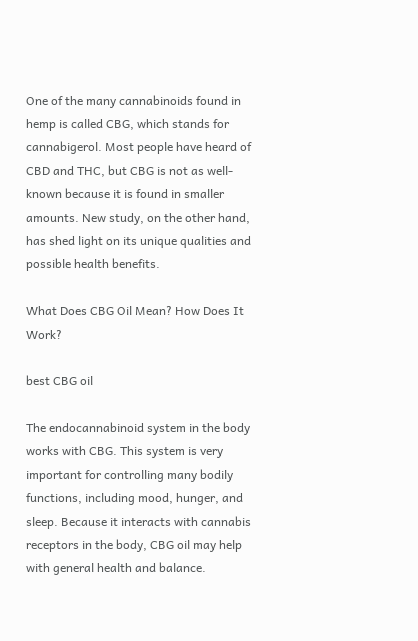One of the many cannabinoids found in hemp is called CBG, which stands for cannabigerol. Most people have heard of CBD and THC, but CBG is not as well-known because it is found in smaller amounts. New study, on the other hand, has shed light on its unique qualities and possible health benefits.

What Does CBG Oil Mean? How Does It Work?

best CBG oil

The endocannabinoid system in the body works with CBG. This system is very important for controlling many bodily functions, including mood, hunger, and sleep. Because it interacts with cannabis receptors in the body, CBG oil may help with general health and balance.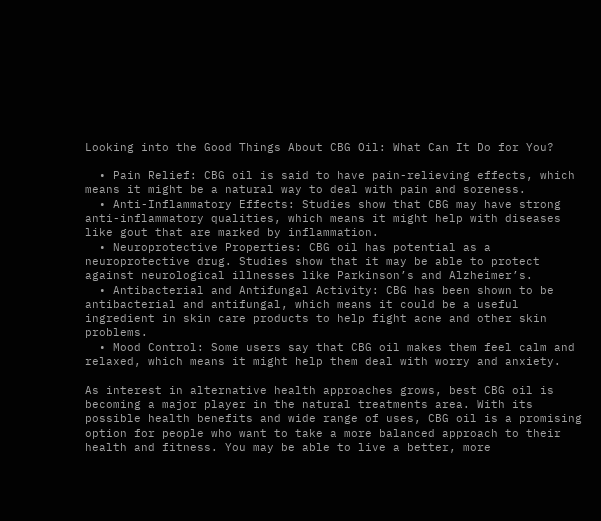Looking into the Good Things About CBG Oil: What Can It Do for You?

  • Pain Relief: CBG oil is said to have pain-relieving effects, which means it might be a natural way to deal with pain and soreness.
  • Anti-Inflammatory Effects: Studies show that CBG may have strong anti-inflammatory qualities, which means it might help with diseases like gout that are marked by inflammation.
  • Neuroprotective Properties: CBG oil has potential as a neuroprotective drug. Studies show that it may be able to protect against neurological illnesses like Parkinson’s and Alzheimer’s.
  • Antibacterial and Antifungal Activity: CBG has been shown to be antibacterial and antifungal, which means it could be a useful ingredient in skin care products to help fight acne and other skin problems.
  • Mood Control: Some users say that CBG oil makes them feel calm and relaxed, which means it might help them deal with worry and anxiety.

As interest in alternative health approaches grows, best CBG oil is becoming a major player in the natural treatments area. With its possible health benefits and wide range of uses, CBG oil is a promising option for people who want to take a more balanced approach to their health and fitness. You may be able to live a better, more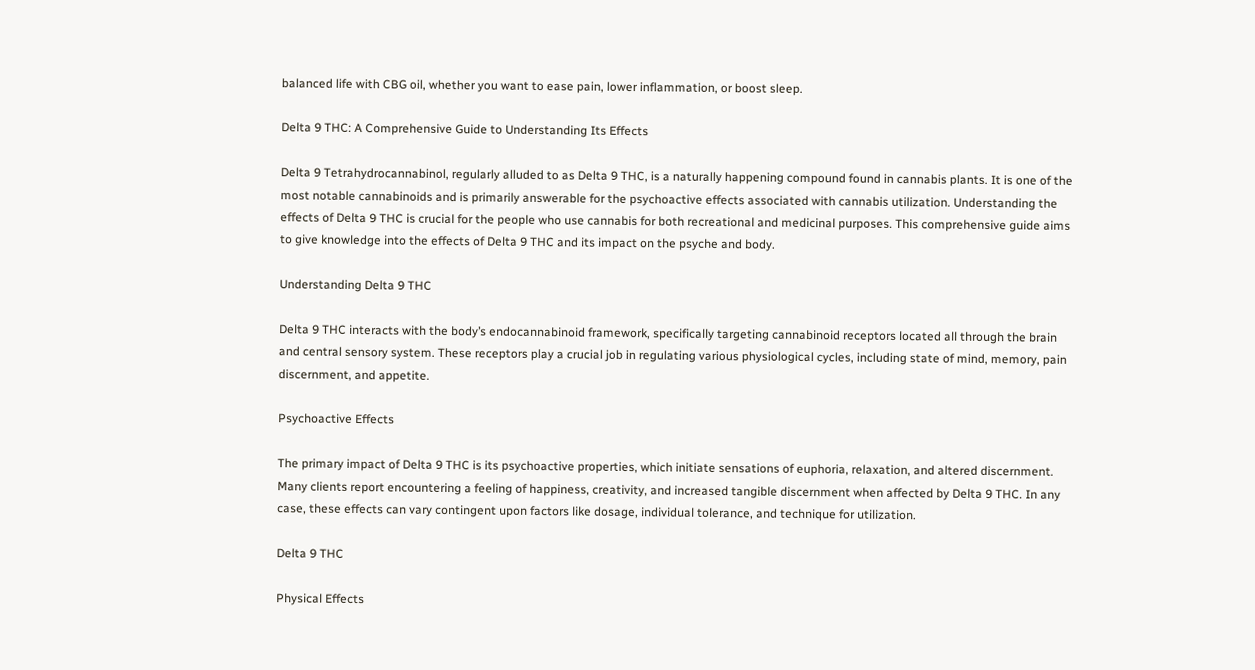balanced life with CBG oil, whether you want to ease pain, lower inflammation, or boost sleep.

Delta 9 THC: A Comprehensive Guide to Understanding Its Effects

Delta 9 Tetrahydrocannabinol, regularly alluded to as Delta 9 THC, is a naturally happening compound found in cannabis plants. It is one of the most notable cannabinoids and is primarily answerable for the psychoactive effects associated with cannabis utilization. Understanding the effects of Delta 9 THC is crucial for the people who use cannabis for both recreational and medicinal purposes. This comprehensive guide aims to give knowledge into the effects of Delta 9 THC and its impact on the psyche and body.

Understanding Delta 9 THC

Delta 9 THC interacts with the body’s endocannabinoid framework, specifically targeting cannabinoid receptors located all through the brain and central sensory system. These receptors play a crucial job in regulating various physiological cycles, including state of mind, memory, pain discernment, and appetite.

Psychoactive Effects

The primary impact of Delta 9 THC is its psychoactive properties, which initiate sensations of euphoria, relaxation, and altered discernment. Many clients report encountering a feeling of happiness, creativity, and increased tangible discernment when affected by Delta 9 THC. In any case, these effects can vary contingent upon factors like dosage, individual tolerance, and technique for utilization.

Delta 9 THC

Physical Effects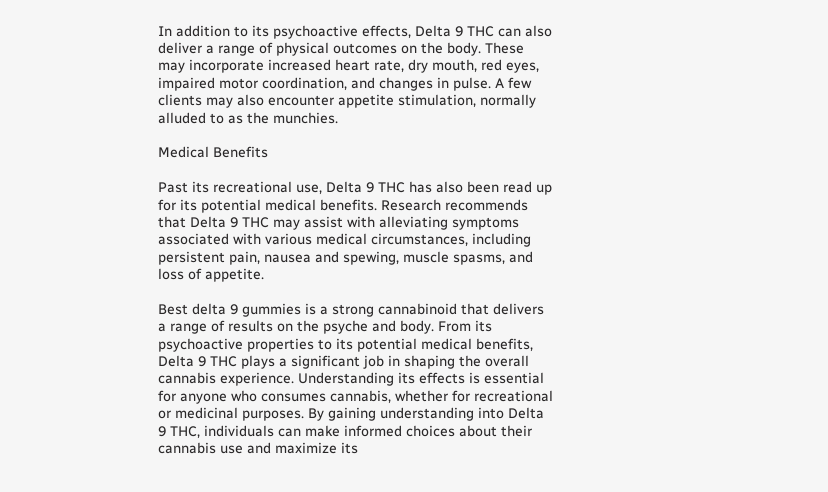In addition to its psychoactive effects, Delta 9 THC can also deliver a range of physical outcomes on the body. These may incorporate increased heart rate, dry mouth, red eyes, impaired motor coordination, and changes in pulse. A few clients may also encounter appetite stimulation, normally alluded to as the munchies.

Medical Benefits

Past its recreational use, Delta 9 THC has also been read up for its potential medical benefits. Research recommends that Delta 9 THC may assist with alleviating symptoms associated with various medical circumstances, including persistent pain, nausea and spewing, muscle spasms, and loss of appetite.

Best delta 9 gummies is a strong cannabinoid that delivers a range of results on the psyche and body. From its psychoactive properties to its potential medical benefits, Delta 9 THC plays a significant job in shaping the overall cannabis experience. Understanding its effects is essential for anyone who consumes cannabis, whether for recreational or medicinal purposes. By gaining understanding into Delta 9 THC, individuals can make informed choices about their cannabis use and maximize its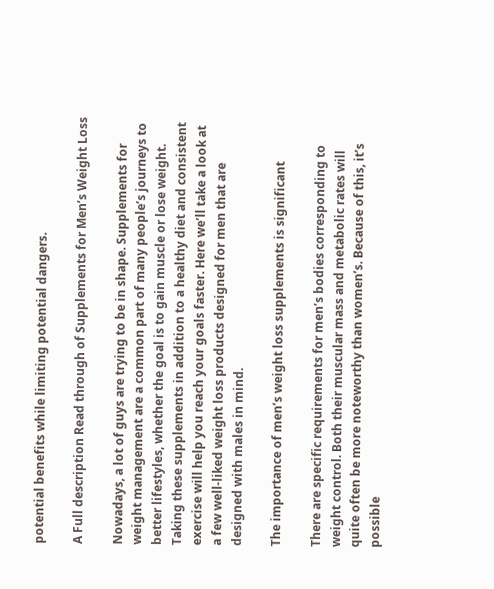potential benefits while limiting potential dangers.

A Full description Read through of Supplements for Men’s Weight Loss

Nowadays, a lot of guys are trying to be in shape. Supplements for weight management are a common part of many people’s journeys to better lifestyles, whether the goal is to gain muscle or lose weight. Taking these supplements in addition to a healthy diet and consistent exercise will help you reach your goals faster. Here we’ll take a look at a few well-liked weight loss products designed for men that are designed with males in mind.

The importance of men’s weight loss supplements is significant

There are specific requirements for men’s bodies corresponding to weight control. Both their muscular mass and metabolic rates will quite often be more noteworthy than women’s. Because of this, it’s possible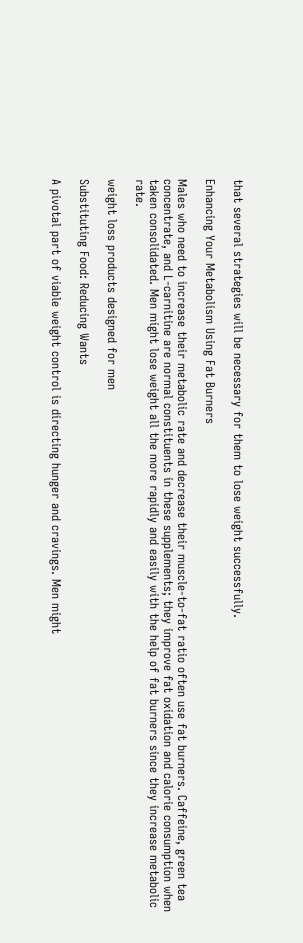that several strategies will be necessary for them to lose weight successfully.

Enhancing Your Metabolism Using Fat Burners

Males who need to increase their metabolic rate and decrease their muscle-to-fat ratio often use fat burners. Caffeine, green tea concentrate, and L-carnitine are normal constituents in these supplements; they improve fat oxidation and calorie consumption when taken consolidated. Men might lose weight all the more rapidly and easily with the help of fat burners since they increase metabolic rate.

weight loss products designed for men

Substituting Food: Reducing Wants

A pivotal part of viable weight control is directing hunger and cravings. Men might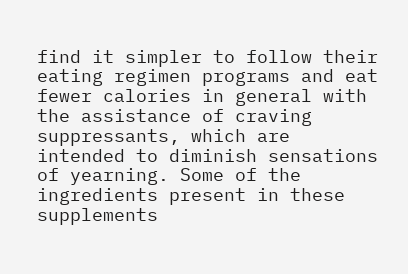find it simpler to follow their eating regimen programs and eat fewer calories in general with the assistance of craving suppressants, which are intended to diminish sensations of yearning. Some of the ingredients present in these supplements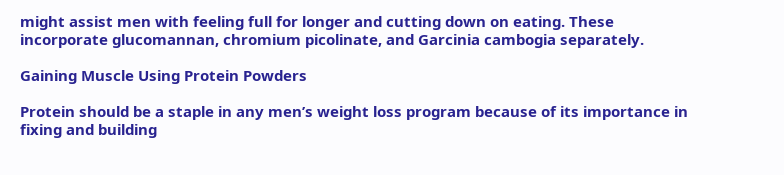might assist men with feeling full for longer and cutting down on eating. These incorporate glucomannan, chromium picolinate, and Garcinia cambogia separately.

Gaining Muscle Using Protein Powders

Protein should be a staple in any men’s weight loss program because of its importance in fixing and building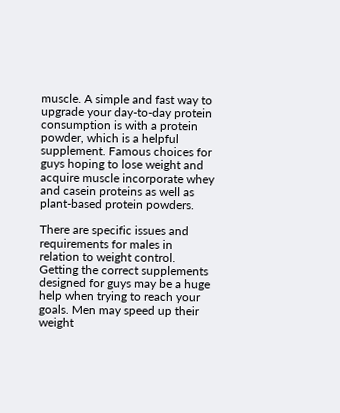muscle. A simple and fast way to upgrade your day-to-day protein consumption is with a protein powder, which is a helpful supplement. Famous choices for guys hoping to lose weight and acquire muscle incorporate whey and casein proteins as well as plant-based protein powders.

There are specific issues and requirements for males in relation to weight control. Getting the correct supplements designed for guys may be a huge help when trying to reach your goals. Men may speed up their weight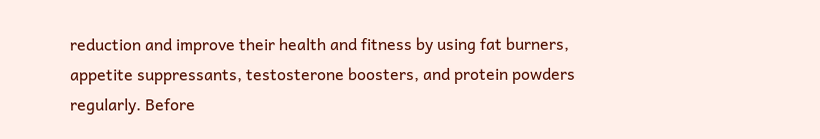reduction and improve their health and fitness by using fat burners, appetite suppressants, testosterone boosters, and protein powders regularly. Before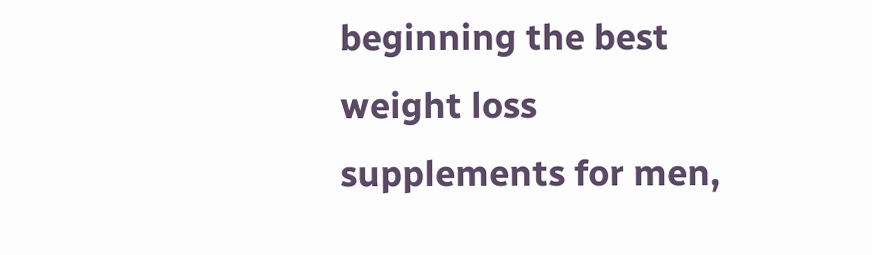beginning the best weight loss supplements for men,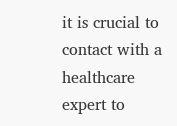it is crucial to contact with a healthcare expert to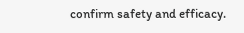confirm safety and efficacy.